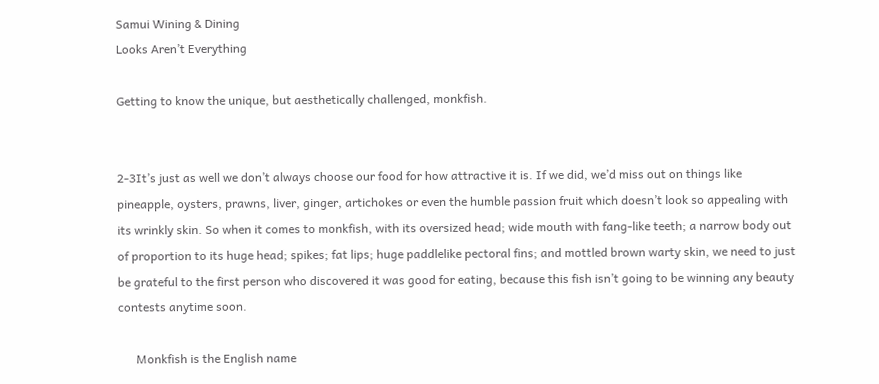Samui Wining & Dining
Looks Aren’t Everything

Getting to know the unique, but aesthetically challenged, monkfish.


2-3It’s just as well we don’t always choose our food for how attractive it is. If we did, we’d miss out on things like pineapple, oysters, prawns, liver, ginger, artichokes or even the humble passion fruit which doesn’t look so appealing with its wrinkly skin. So when it comes to monkfish, with its oversized head; wide mouth with fang-like teeth; a narrow body out of proportion to its huge head; spikes; fat lips; huge paddlelike pectoral fins; and mottled brown warty skin, we need to just be grateful to the first person who discovered it was good for eating, because this fish isn’t going to be winning any beauty contests anytime soon.

      Monkfish is the English name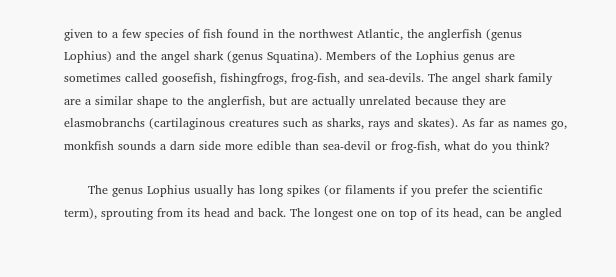given to a few species of fish found in the northwest Atlantic, the anglerfish (genus Lophius) and the angel shark (genus Squatina). Members of the Lophius genus are sometimes called goosefish, fishingfrogs, frog-fish, and sea-devils. The angel shark family are a similar shape to the anglerfish, but are actually unrelated because they are elasmobranchs (cartilaginous creatures such as sharks, rays and skates). As far as names go, monkfish sounds a darn side more edible than sea-devil or frog-fish, what do you think?

      The genus Lophius usually has long spikes (or filaments if you prefer the scientific term), sprouting from its head and back. The longest one on top of its head, can be angled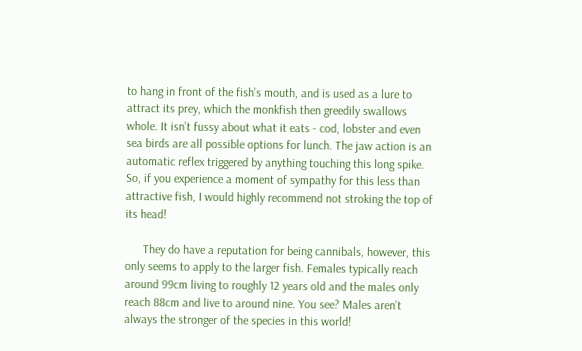to hang in front of the fish’s mouth, and is used as a lure to attract its prey, which the monkfish then greedily swallows whole. It isn’t fussy about what it eats - cod, lobster and even sea birds are all possible options for lunch. The jaw action is an automatic reflex triggered by anything touching this long spike. So, if you experience a moment of sympathy for this less than attractive fish, I would highly recommend not stroking the top of its head!

      They do have a reputation for being cannibals, however, this only seems to apply to the larger fish. Females typically reach around 99cm living to roughly 12 years old and the males only reach 88cm and live to around nine. You see? Males aren’t always the stronger of the species in this world!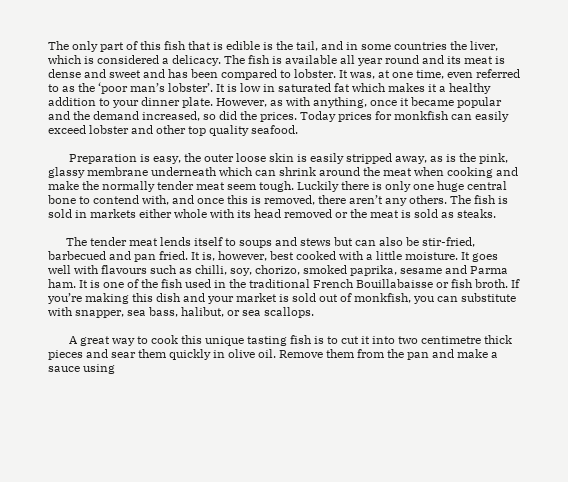The only part of this fish that is edible is the tail, and in some countries the liver, which is considered a delicacy. The fish is available all year round and its meat is dense and sweet and has been compared to lobster. It was, at one time, even referred to as the ‘poor man’s lobster’. It is low in saturated fat which makes it a healthy addition to your dinner plate. However, as with anything, once it became popular and the demand increased, so did the prices. Today prices for monkfish can easily exceed lobster and other top quality seafood.

       Preparation is easy, the outer loose skin is easily stripped away, as is the pink, glassy membrane underneath which can shrink around the meat when cooking and make the normally tender meat seem tough. Luckily there is only one huge central bone to contend with, and once this is removed, there aren’t any others. The fish is sold in markets either whole with its head removed or the meat is sold as steaks.

      The tender meat lends itself to soups and stews but can also be stir-fried, barbecued and pan fried. It is, however, best cooked with a little moisture. It goes well with flavours such as chilli, soy, chorizo, smoked paprika, sesame and Parma ham. It is one of the fish used in the traditional French Bouillabaisse or fish broth. If you’re making this dish and your market is sold out of monkfish, you can substitute with snapper, sea bass, halibut, or sea scallops.

       A great way to cook this unique tasting fish is to cut it into two centimetre thick pieces and sear them quickly in olive oil. Remove them from the pan and make a sauce using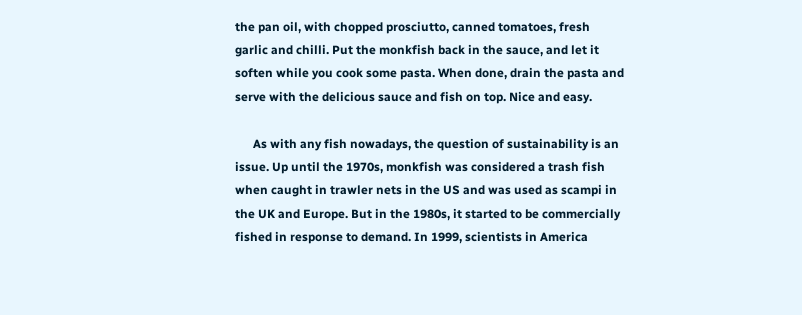the pan oil, with chopped prosciutto, canned tomatoes, fresh garlic and chilli. Put the monkfish back in the sauce, and let it soften while you cook some pasta. When done, drain the pasta and serve with the delicious sauce and fish on top. Nice and easy.

      As with any fish nowadays, the question of sustainability is an issue. Up until the 1970s, monkfish was considered a trash fish when caught in trawler nets in the US and was used as scampi in the UK and Europe. But in the 1980s, it started to be commercially fished in response to demand. In 1999, scientists in America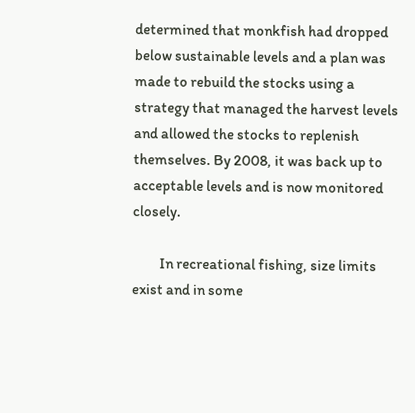determined that monkfish had dropped below sustainable levels and a plan was made to rebuild the stocks using a strategy that managed the harvest levels and allowed the stocks to replenish themselves. By 2008, it was back up to acceptable levels and is now monitored closely.

         In recreational fishing, size limits exist and in some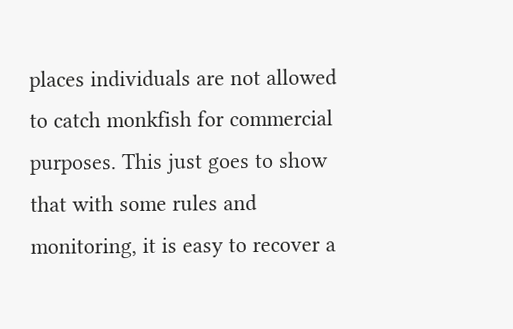places individuals are not allowed to catch monkfish for commercial purposes. This just goes to show that with some rules and monitoring, it is easy to recover a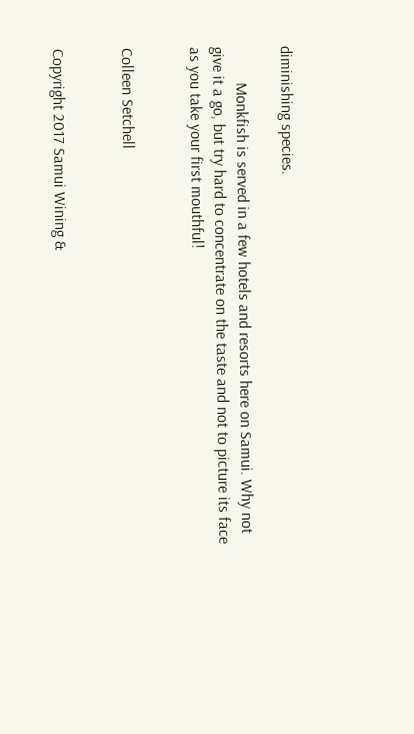diminishing species.

         Monkfish is served in a few hotels and resorts here on Samui. Why not give it a go, but try hard to concentrate on the taste and not to picture its face as you take your first mouthful!


Colleen Setchell


Copyright 2017 Samui Wining &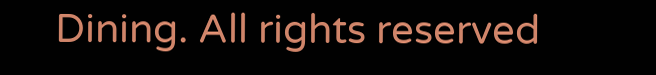Dining. All rights reserved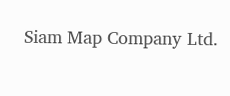Siam Map Company Ltd.